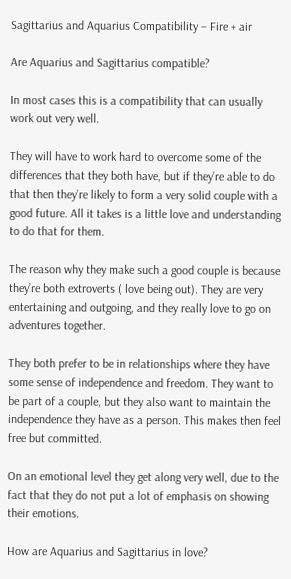Sagittarius and Aquarius Compatibility – Fire + air

Are Aquarius and Sagittarius compatible?

In most cases this is a compatibility that can usually work out very well.

They will have to work hard to overcome some of the differences that they both have, but if they’re able to do that then they’re likely to form a very solid couple with a good future. All it takes is a little love and understanding to do that for them.

The reason why they make such a good couple is because they’re both extroverts ( love being out). They are very entertaining and outgoing, and they really love to go on adventures together.

They both prefer to be in relationships where they have some sense of independence and freedom. They want to be part of a couple, but they also want to maintain the independence they have as a person. This makes then feel free but committed.

On an emotional level they get along very well, due to the fact that they do not put a lot of emphasis on showing their emotions.

How are Aquarius and Sagittarius in love?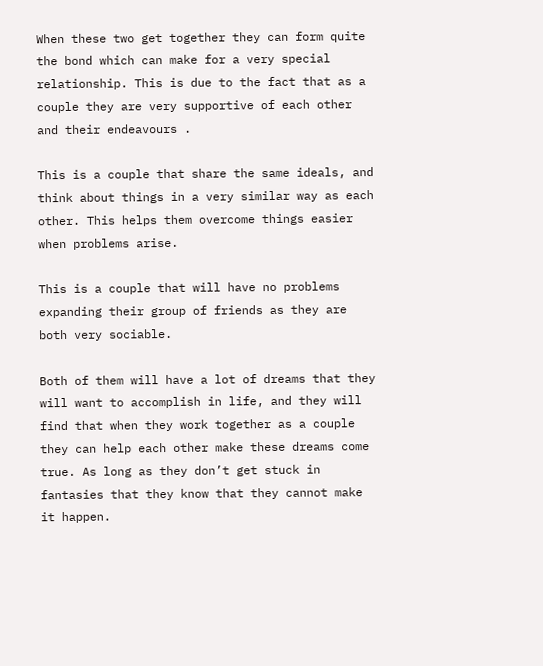When these two get together they can form quite the bond which can make for a very special relationship. This is due to the fact that as a couple they are very supportive of each other and their endeavours .

This is a couple that share the same ideals, and think about things in a very similar way as each other. This helps them overcome things easier when problems arise.

This is a couple that will have no problems expanding their group of friends as they are both very sociable.

Both of them will have a lot of dreams that they will want to accomplish in life, and they will find that when they work together as a couple they can help each other make these dreams come true. As long as they don’t get stuck in fantasies that they know that they cannot make it happen.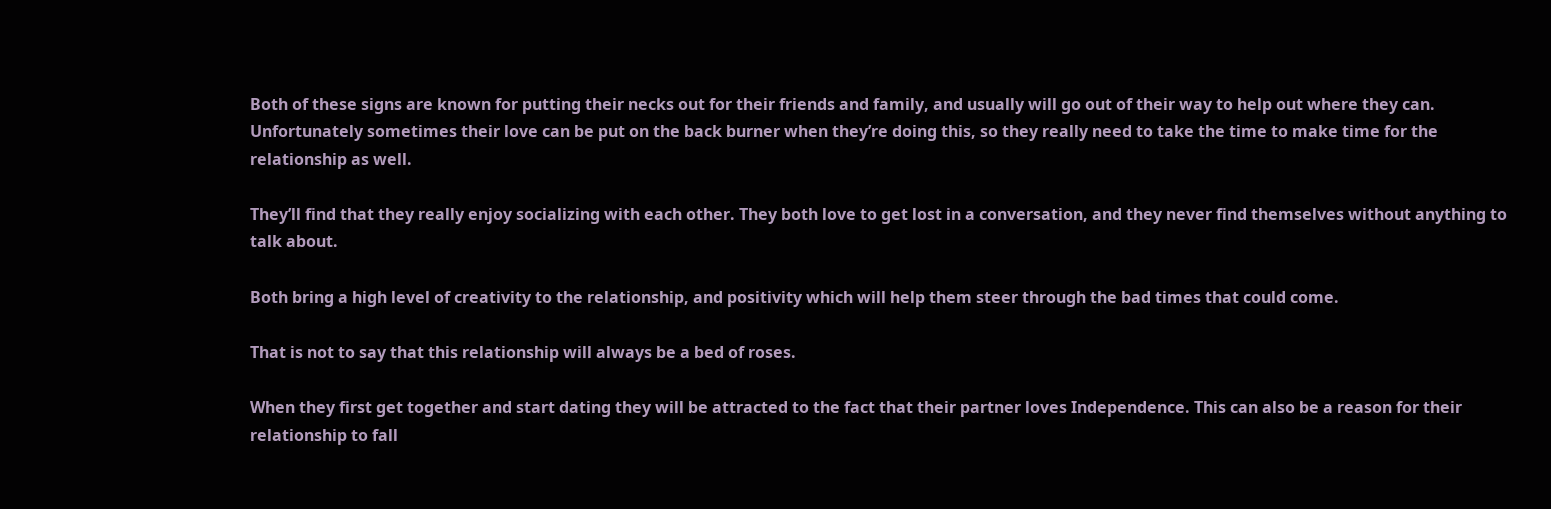Both of these signs are known for putting their necks out for their friends and family, and usually will go out of their way to help out where they can. Unfortunately sometimes their love can be put on the back burner when they’re doing this, so they really need to take the time to make time for the relationship as well.

They’ll find that they really enjoy socializing with each other. They both love to get lost in a conversation, and they never find themselves without anything to talk about.

Both bring a high level of creativity to the relationship, and positivity which will help them steer through the bad times that could come.

That is not to say that this relationship will always be a bed of roses.

When they first get together and start dating they will be attracted to the fact that their partner loves Independence. This can also be a reason for their relationship to fall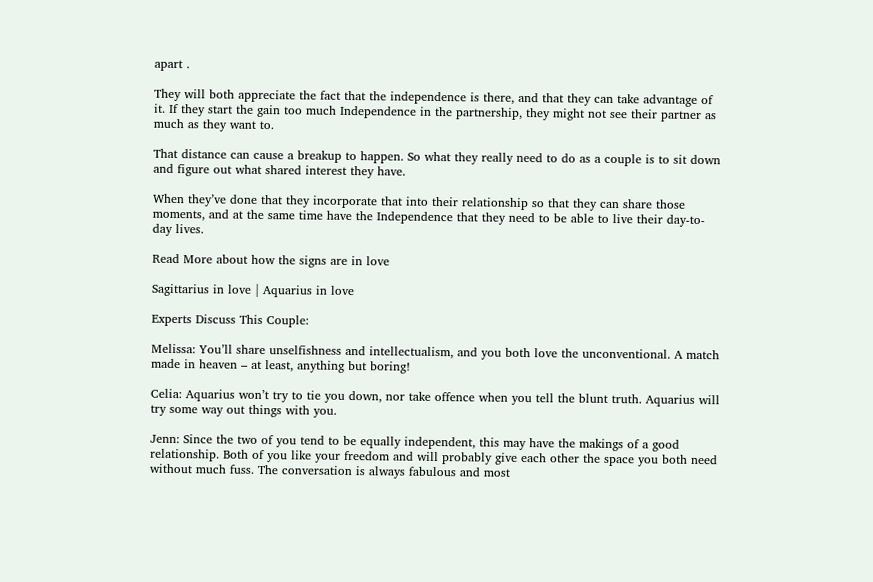apart .

They will both appreciate the fact that the independence is there, and that they can take advantage of it. If they start the gain too much Independence in the partnership, they might not see their partner as much as they want to.

That distance can cause a breakup to happen. So what they really need to do as a couple is to sit down and figure out what shared interest they have.

When they’ve done that they incorporate that into their relationship so that they can share those moments, and at the same time have the Independence that they need to be able to live their day-to-day lives.

Read More about how the signs are in love

Sagittarius in love | Aquarius in love

Experts Discuss This Couple:

Melissa: You’ll share unselfishness and intellectualism, and you both love the unconventional. A match made in heaven – at least, anything but boring!

Celia: Aquarius won’t try to tie you down, nor take offence when you tell the blunt truth. Aquarius will try some way out things with you.

Jenn: Since the two of you tend to be equally independent, this may have the makings of a good relationship. Both of you like your freedom and will probably give each other the space you both need without much fuss. The conversation is always fabulous and most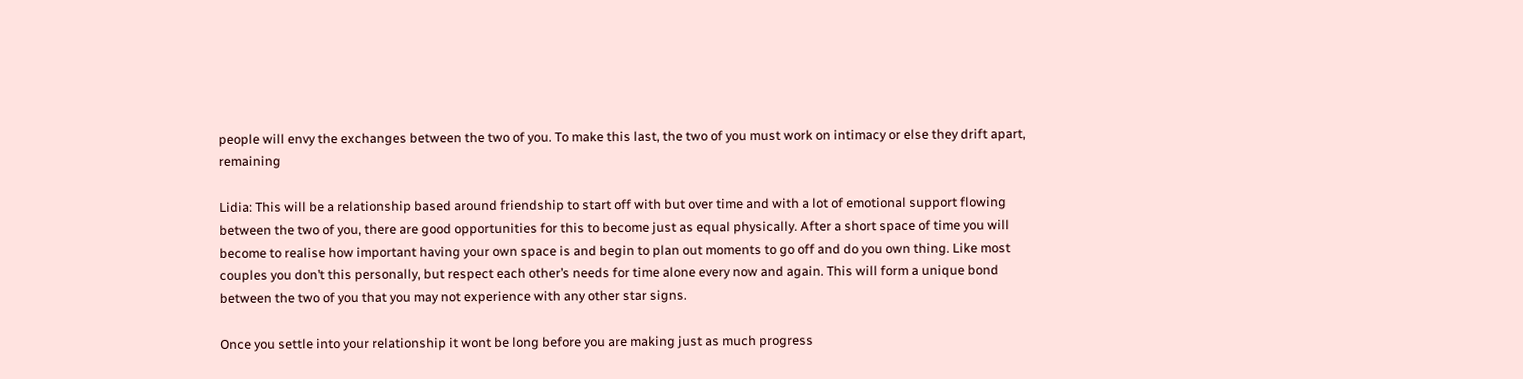people will envy the exchanges between the two of you. To make this last, the two of you must work on intimacy or else they drift apart, remaining

Lidia: This will be a relationship based around friendship to start off with but over time and with a lot of emotional support flowing between the two of you, there are good opportunities for this to become just as equal physically. After a short space of time you will become to realise how important having your own space is and begin to plan out moments to go off and do you own thing. Like most couples you don’t this personally, but respect each other’s needs for time alone every now and again. This will form a unique bond between the two of you that you may not experience with any other star signs.

Once you settle into your relationship it wont be long before you are making just as much progress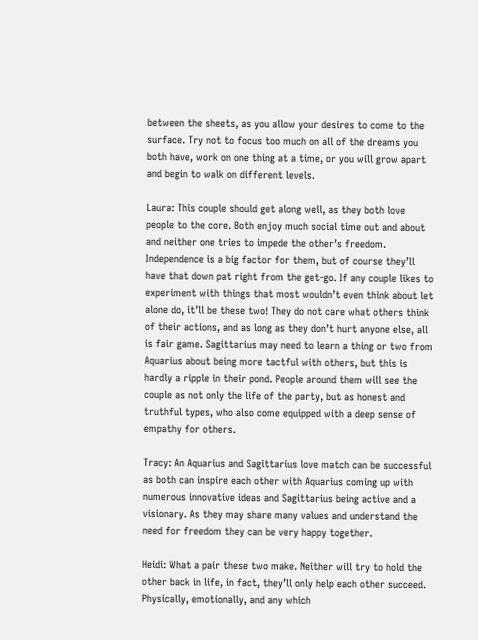between the sheets, as you allow your desires to come to the surface. Try not to focus too much on all of the dreams you both have, work on one thing at a time, or you will grow apart and begin to walk on different levels.

Laura: This couple should get along well, as they both love people to the core. Both enjoy much social time out and about and neither one tries to impede the other’s freedom. Independence is a big factor for them, but of course they’ll have that down pat right from the get-go. If any couple likes to experiment with things that most wouldn’t even think about let alone do, it’ll be these two! They do not care what others think of their actions, and as long as they don’t hurt anyone else, all is fair game. Sagittarius may need to learn a thing or two from Aquarius about being more tactful with others, but this is hardly a ripple in their pond. People around them will see the couple as not only the life of the party, but as honest and truthful types, who also come equipped with a deep sense of empathy for others.

Tracy: An Aquarius and Sagittarius love match can be successful as both can inspire each other with Aquarius coming up with numerous innovative ideas and Sagittarius being active and a visionary. As they may share many values and understand the need for freedom they can be very happy together.

Heidi: What a pair these two make. Neither will try to hold the other back in life, in fact, they’ll only help each other succeed. Physically, emotionally, and any which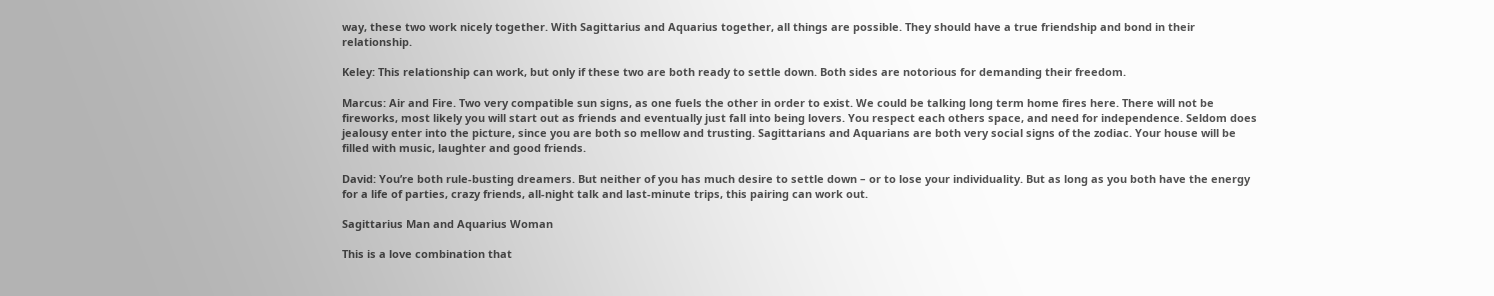way, these two work nicely together. With Sagittarius and Aquarius together, all things are possible. They should have a true friendship and bond in their relationship.

Keley: This relationship can work, but only if these two are both ready to settle down. Both sides are notorious for demanding their freedom.

Marcus: Air and Fire. Two very compatible sun signs, as one fuels the other in order to exist. We could be talking long term home fires here. There will not be fireworks, most likely you will start out as friends and eventually just fall into being lovers. You respect each others space, and need for independence. Seldom does jealousy enter into the picture, since you are both so mellow and trusting. Sagittarians and Aquarians are both very social signs of the zodiac. Your house will be filled with music, laughter and good friends.

David: You’re both rule-busting dreamers. But neither of you has much desire to settle down – or to lose your individuality. But as long as you both have the energy for a life of parties, crazy friends, all-night talk and last-minute trips, this pairing can work out.

Sagittarius Man and Aquarius Woman

This is a love combination that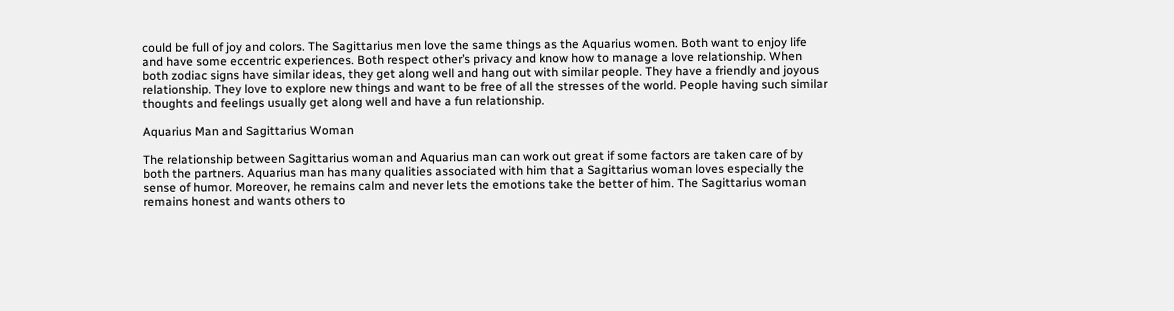could be full of joy and colors. The Sagittarius men love the same things as the Aquarius women. Both want to enjoy life and have some eccentric experiences. Both respect other’s privacy and know how to manage a love relationship. When both zodiac signs have similar ideas, they get along well and hang out with similar people. They have a friendly and joyous relationship. They love to explore new things and want to be free of all the stresses of the world. People having such similar thoughts and feelings usually get along well and have a fun relationship.

Aquarius Man and Sagittarius Woman

The relationship between Sagittarius woman and Aquarius man can work out great if some factors are taken care of by both the partners. Aquarius man has many qualities associated with him that a Sagittarius woman loves especially the sense of humor. Moreover, he remains calm and never lets the emotions take the better of him. The Sagittarius woman remains honest and wants others to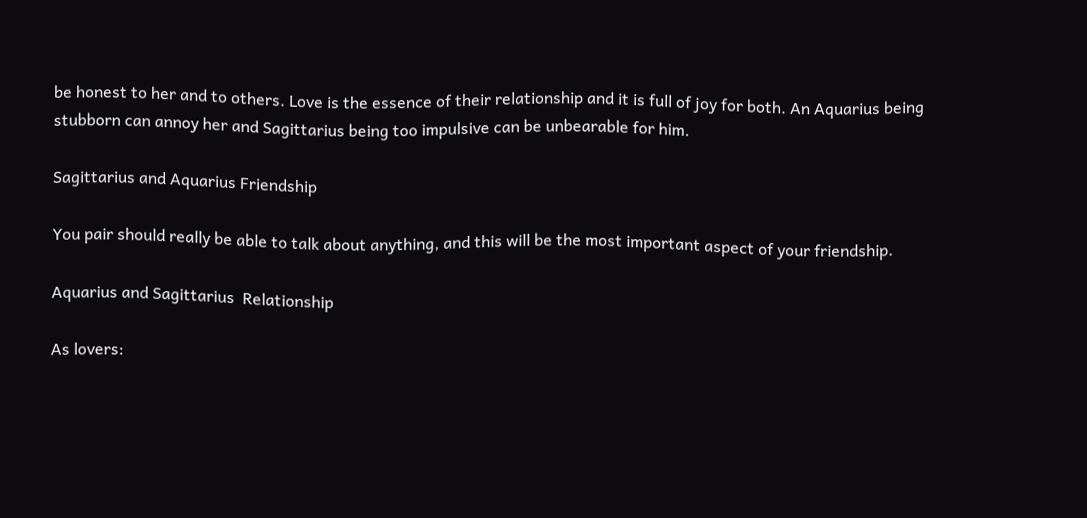be honest to her and to others. Love is the essence of their relationship and it is full of joy for both. An Aquarius being stubborn can annoy her and Sagittarius being too impulsive can be unbearable for him.

Sagittarius and Aquarius Friendship

You pair should really be able to talk about anything, and this will be the most important aspect of your friendship.

Aquarius and Sagittarius  Relationship

As lovers: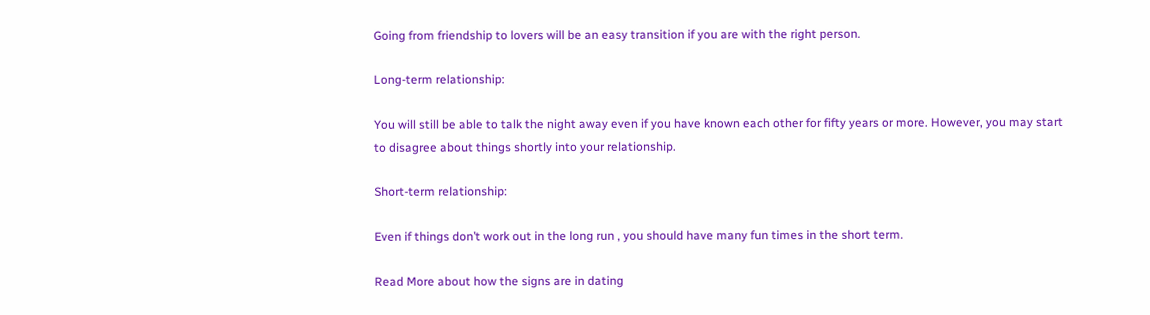Going from friendship to lovers will be an easy transition if you are with the right person.

Long-term relationship:

You will still be able to talk the night away even if you have known each other for fifty years or more. However, you may start to disagree about things shortly into your relationship.

Short-term relationship:

Even if things don’t work out in the long run , you should have many fun times in the short term.

Read More about how the signs are in dating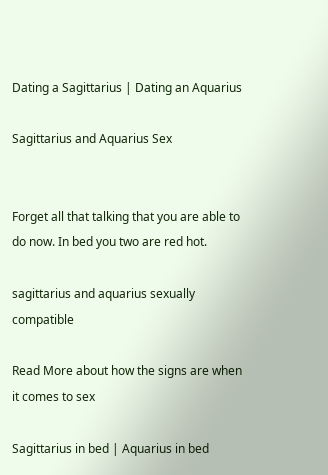Dating a Sagittarius | Dating an Aquarius

Sagittarius and Aquarius Sex


Forget all that talking that you are able to do now. In bed you two are red hot.

sagittarius and aquarius sexually compatible

Read More about how the signs are when it comes to sex

Sagittarius in bed | Aquarius in bed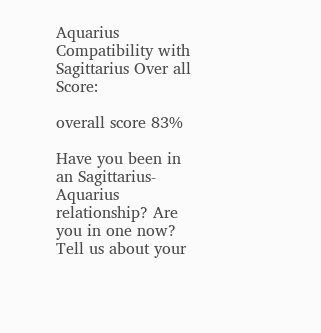Aquarius Compatibility with Sagittarius Over all Score:

overall score 83%

Have you been in an Sagittarius-Aquarius relationship? Are you in one now? Tell us about your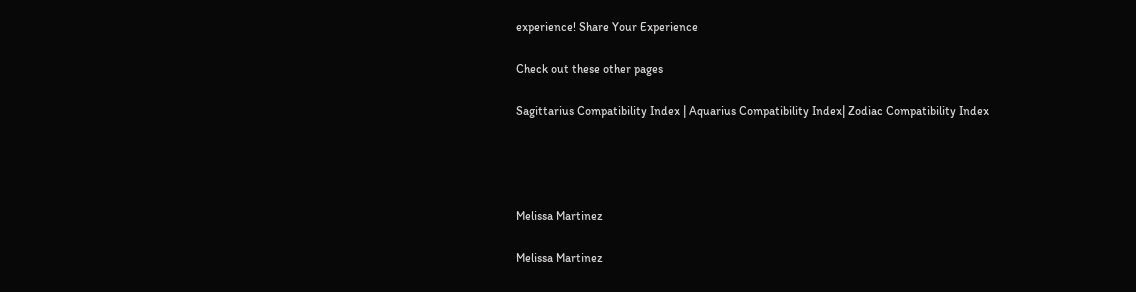experience! Share Your Experience

Check out these other pages

Sagittarius Compatibility Index | Aquarius Compatibility Index| Zodiac Compatibility Index




Melissa Martinez

Melissa Martinez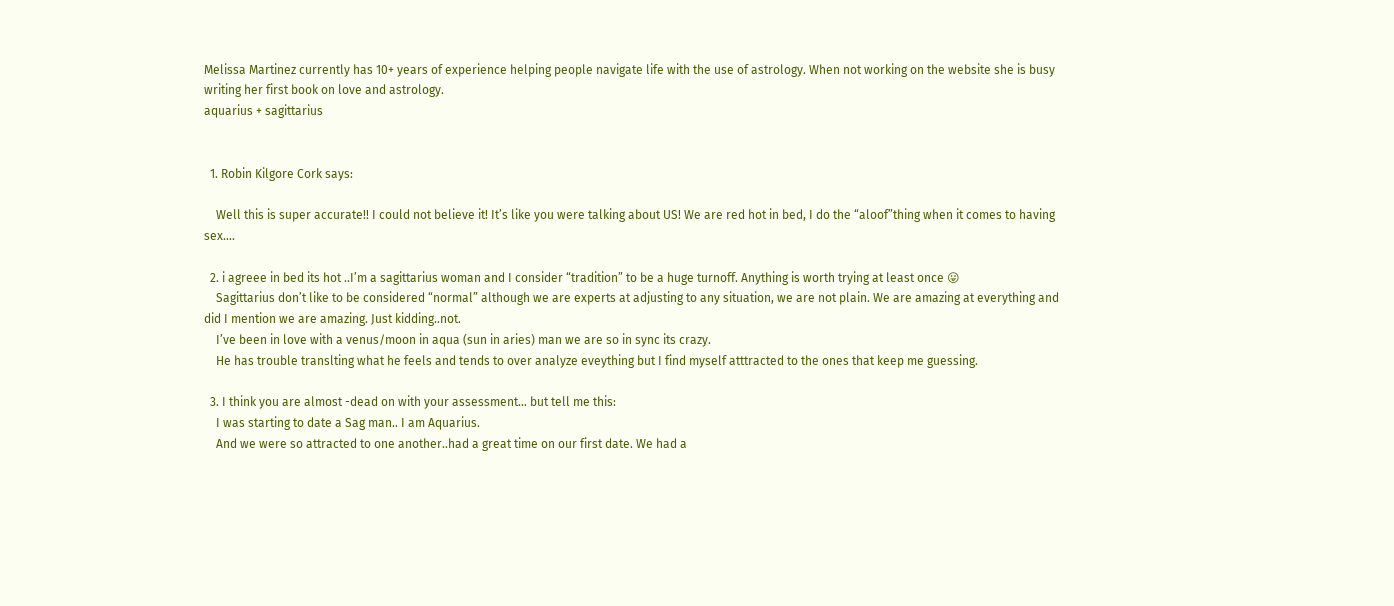Melissa Martinez currently has 10+ years of experience helping people navigate life with the use of astrology. When not working on the website she is busy writing her first book on love and astrology.
aquarius + sagittarius


  1. Robin Kilgore Cork says:

    Well this is super accurate!! I could not believe it! It’s like you were talking about US! We are red hot in bed, I do the “aloof”thing when it comes to having sex….

  2. i agreee in bed its hot ..I’m a sagittarius woman and I consider “tradition” to be a huge turnoff. Anything is worth trying at least once 😛
    Sagittarius don’t like to be considered “normal” although we are experts at adjusting to any situation, we are not plain. We are amazing at everything and did I mention we are amazing. Just kidding..not.
    I’ve been in love with a venus/moon in aqua (sun in aries) man we are so in sync its crazy.
    He has trouble translting what he feels and tends to over analyze eveything but I find myself atttracted to the ones that keep me guessing.

  3. I think you are almost -dead on with your assessment… but tell me this:
    I was starting to date a Sag man.. I am Aquarius.
    And we were so attracted to one another..had a great time on our first date. We had a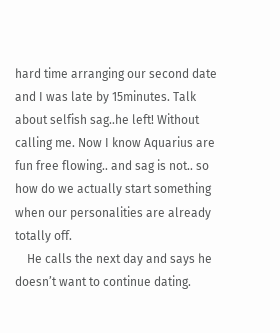hard time arranging our second date and I was late by 15minutes. Talk about selfish sag..he left! Without calling me. Now I know Aquarius are fun free flowing.. and sag is not.. so how do we actually start something when our personalities are already totally off.
    He calls the next day and says he doesn’t want to continue dating.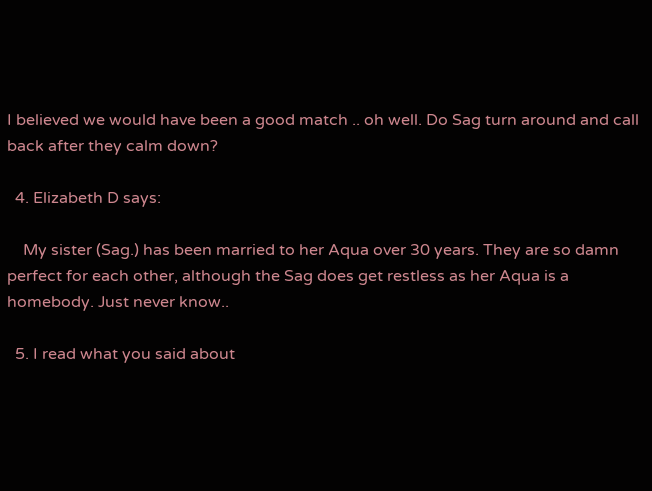I believed we would have been a good match .. oh well. Do Sag turn around and call back after they calm down?

  4. Elizabeth D says:

    My sister (Sag.) has been married to her Aqua over 30 years. They are so damn perfect for each other, although the Sag does get restless as her Aqua is a homebody. Just never know..

  5. I read what you said about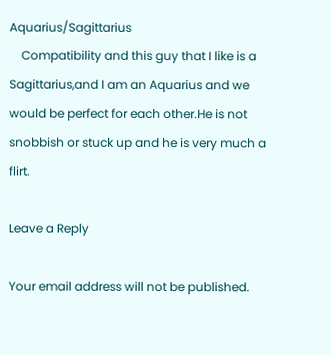Aquarius/Sagittarius
    Compatibility and this guy that I like is a Sagittarius,and I am an Aquarius and we would be perfect for each other.He is not snobbish or stuck up and he is very much a flirt.

Leave a Reply

Your email address will not be published.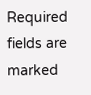Required fields are marked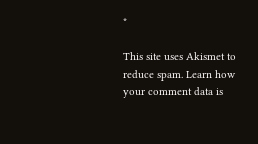*

This site uses Akismet to reduce spam. Learn how your comment data is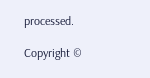processed.

Copyright ©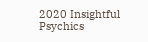2020 Insightful Psychics